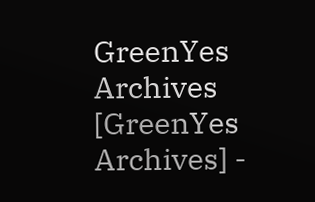GreenYes Archives
[GreenYes Archives] -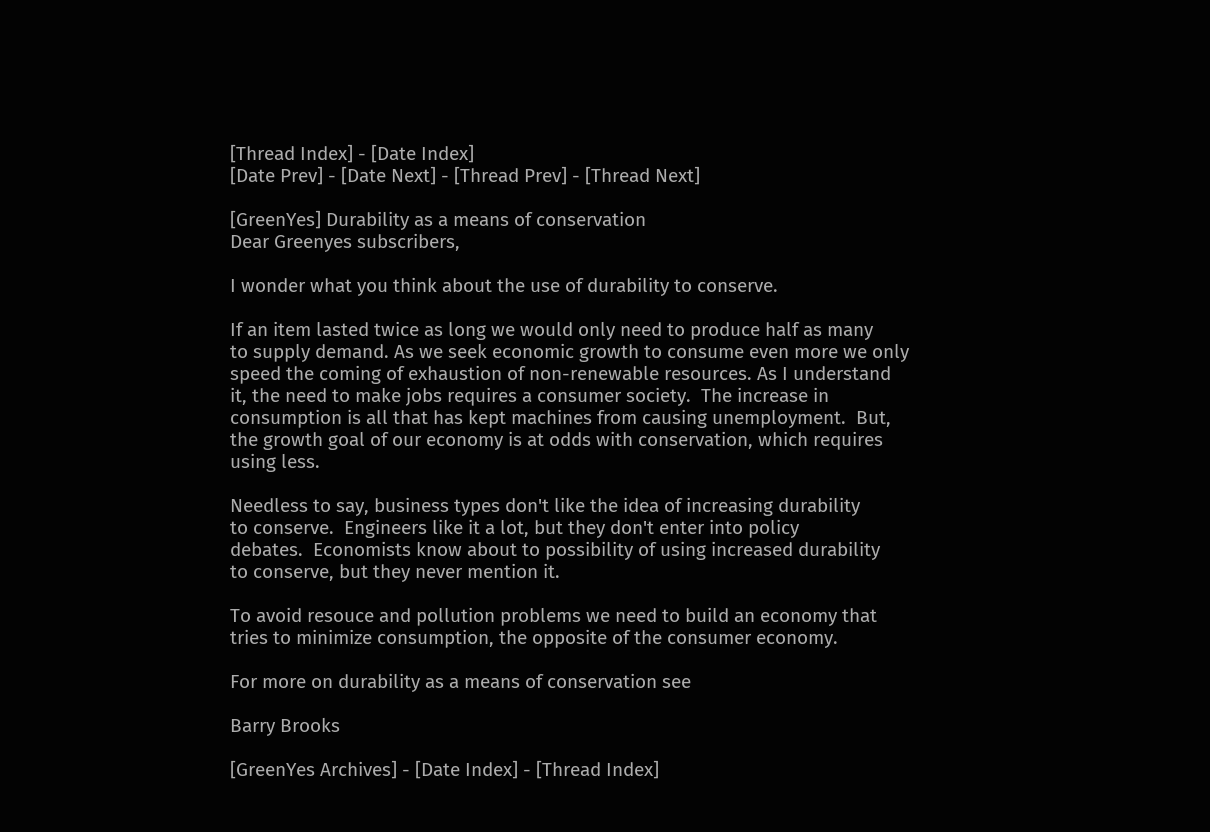[Thread Index] - [Date Index]
[Date Prev] - [Date Next] - [Thread Prev] - [Thread Next]

[GreenYes] Durability as a means of conservation
Dear Greenyes subscribers,

I wonder what you think about the use of durability to conserve.

If an item lasted twice as long we would only need to produce half as many
to supply demand. As we seek economic growth to consume even more we only
speed the coming of exhaustion of non-renewable resources. As I understand
it, the need to make jobs requires a consumer society.  The increase in
consumption is all that has kept machines from causing unemployment.  But,
the growth goal of our economy is at odds with conservation, which requires
using less.

Needless to say, business types don't like the idea of increasing durability
to conserve.  Engineers like it a lot, but they don't enter into policy
debates.  Economists know about to possibility of using increased durability
to conserve, but they never mention it.

To avoid resouce and pollution problems we need to build an economy that
tries to minimize consumption, the opposite of the consumer economy.

For more on durability as a means of conservation see

Barry Brooks

[GreenYes Archives] - [Date Index] - [Thread Index]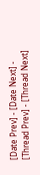[Date Prev] - [Date Next] - [Thread Prev] - [Thread Next]